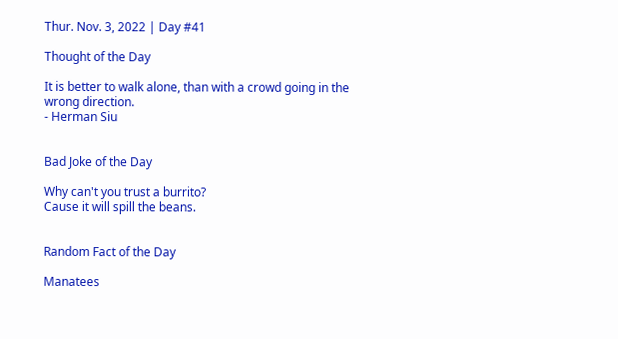Thur. Nov. 3, 2022 | Day #41

Thought of the Day

It is better to walk alone, than with a crowd going in the wrong direction.
- Herman Siu


Bad Joke of the Day

Why can't you trust a burrito?
Cause it will spill the beans.


Random Fact of the Day

Manatees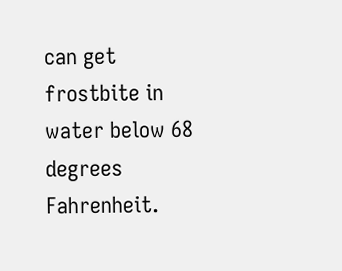can get frostbite in water below 68 degrees Fahrenheit.